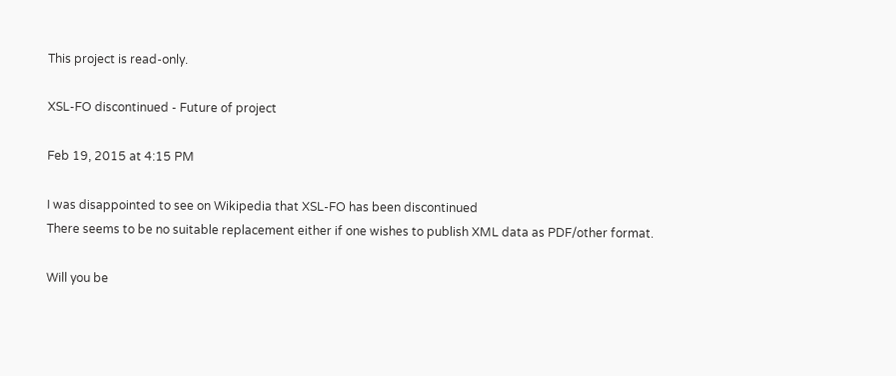This project is read-only.

XSL-FO discontinued - Future of project

Feb 19, 2015 at 4:15 PM

I was disappointed to see on Wikipedia that XSL-FO has been discontinued
There seems to be no suitable replacement either if one wishes to publish XML data as PDF/other format.

Will you be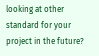looking at other standard for your project in the future?